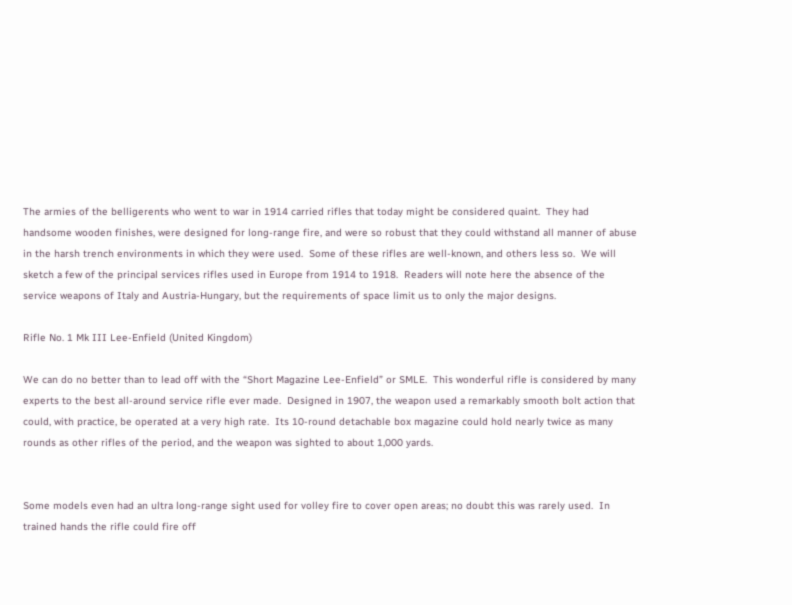The armies of the belligerents who went to war in 1914 carried rifles that today might be considered quaint.  They had handsome wooden finishes, were designed for long-range fire, and were so robust that they could withstand all manner of abuse in the harsh trench environments in which they were used.  Some of these rifles are well-known, and others less so.  We will sketch a few of the principal services rifles used in Europe from 1914 to 1918.  Readers will note here the absence of the service weapons of Italy and Austria-Hungary, but the requirements of space limit us to only the major designs.

Rifle No. 1 Mk III Lee-Enfield (United Kingdom)

We can do no better than to lead off with the “Short Magazine Lee-Enfield” or SMLE.  This wonderful rifle is considered by many experts to the best all-around service rifle ever made.  Designed in 1907, the weapon used a remarkably smooth bolt action that could, with practice, be operated at a very high rate.  Its 10-round detachable box magazine could hold nearly twice as many rounds as other rifles of the period, and the weapon was sighted to about 1,000 yards.


Some models even had an ultra long-range sight used for volley fire to cover open areas; no doubt this was rarely used.  In trained hands the rifle could fire off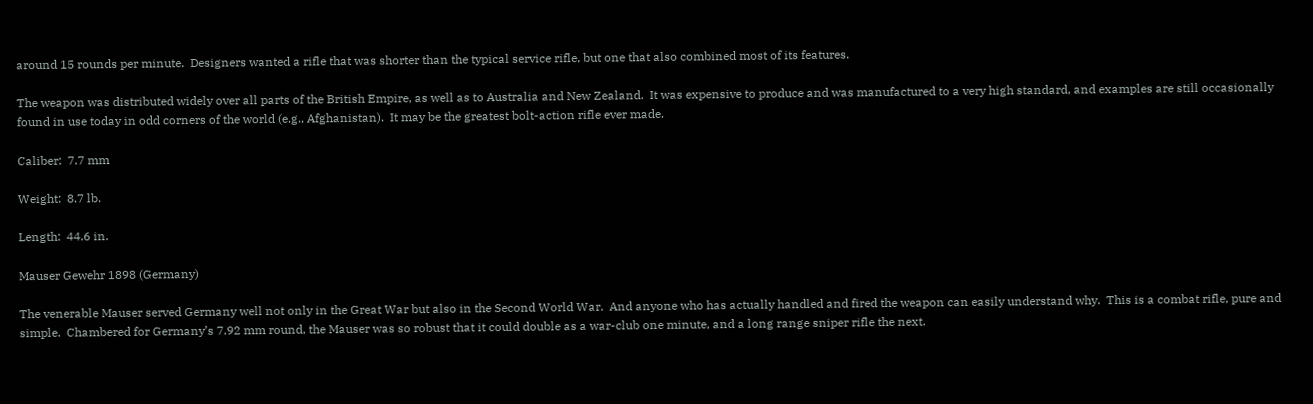around 15 rounds per minute.  Designers wanted a rifle that was shorter than the typical service rifle, but one that also combined most of its features.

The weapon was distributed widely over all parts of the British Empire, as well as to Australia and New Zealand.  It was expensive to produce and was manufactured to a very high standard, and examples are still occasionally found in use today in odd corners of the world (e.g., Afghanistan).  It may be the greatest bolt-action rifle ever made.

Caliber:  7.7 mm

Weight:  8.7 lb.

Length:  44.6 in.

Mauser Gewehr 1898 (Germany)

The venerable Mauser served Germany well not only in the Great War but also in the Second World War.  And anyone who has actually handled and fired the weapon can easily understand why.  This is a combat rifle, pure and simple.  Chambered for Germany’s 7.92 mm round, the Mauser was so robust that it could double as a war-club one minute, and a long range sniper rifle the next.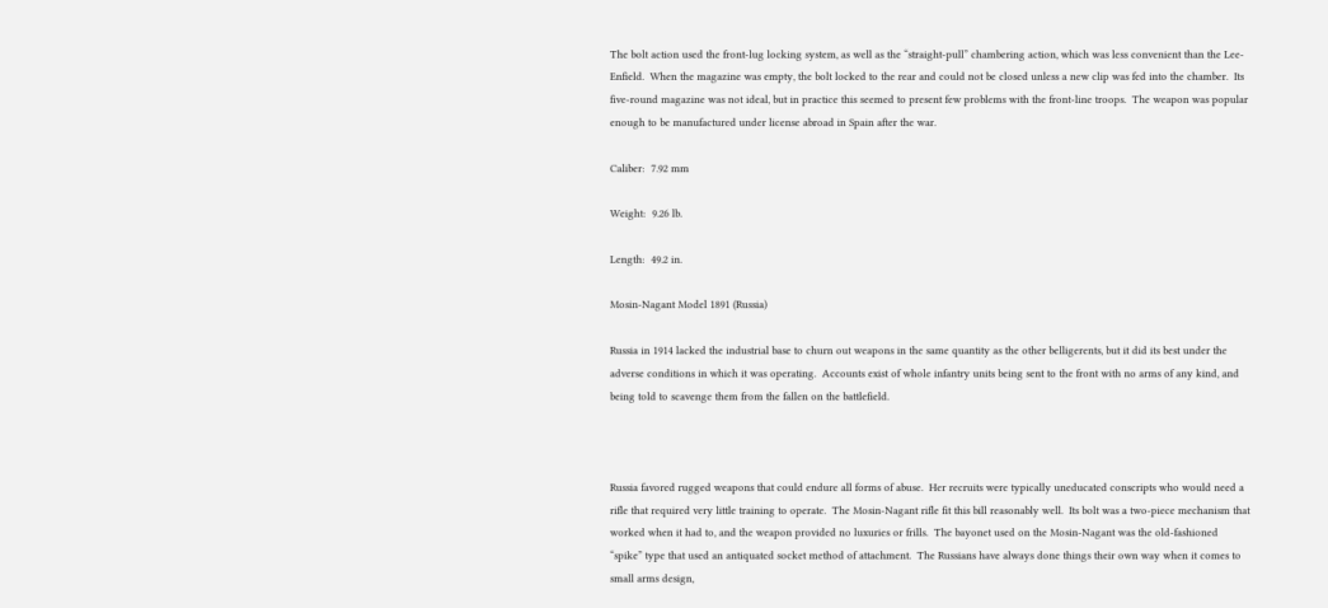The bolt action used the front-lug locking system, as well as the “straight-pull” chambering action, which was less convenient than the Lee-Enfield.  When the magazine was empty, the bolt locked to the rear and could not be closed unless a new clip was fed into the chamber.  Its five-round magazine was not ideal, but in practice this seemed to present few problems with the front-line troops.  The weapon was popular enough to be manufactured under license abroad in Spain after the war.

Caliber:  7.92 mm

Weight:  9.26 lb.

Length:  49.2 in.

Mosin-Nagant Model 1891 (Russia)

Russia in 1914 lacked the industrial base to churn out weapons in the same quantity as the other belligerents, but it did its best under the adverse conditions in which it was operating.  Accounts exist of whole infantry units being sent to the front with no arms of any kind, and being told to scavenge them from the fallen on the battlefield.



Russia favored rugged weapons that could endure all forms of abuse.  Her recruits were typically uneducated conscripts who would need a rifle that required very little training to operate.  The Mosin-Nagant rifle fit this bill reasonably well.  Its bolt was a two-piece mechanism that worked when it had to, and the weapon provided no luxuries or frills.  The bayonet used on the Mosin-Nagant was the old-fashioned “spike” type that used an antiquated socket method of attachment.  The Russians have always done things their own way when it comes to small arms design,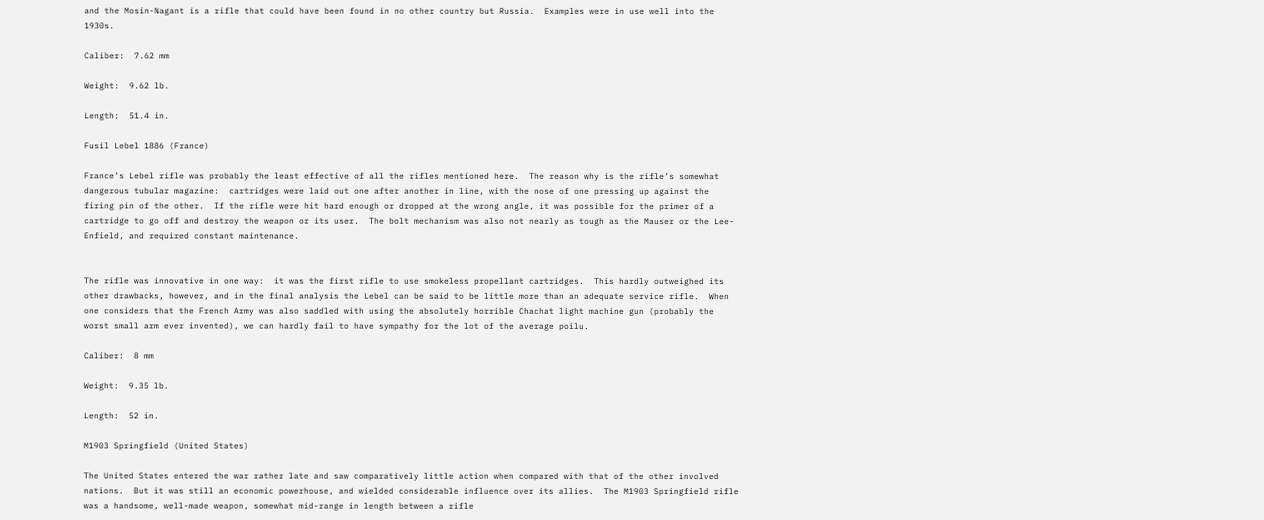and the Mosin-Nagant is a rifle that could have been found in no other country but Russia.  Examples were in use well into the 1930s.

Caliber:  7.62 mm

Weight:  9.62 lb.

Length:  51.4 in.

Fusil Lebel 1886 (France)

France’s Lebel rifle was probably the least effective of all the rifles mentioned here.  The reason why is the rifle’s somewhat dangerous tubular magazine:  cartridges were laid out one after another in line, with the nose of one pressing up against the firing pin of the other.  If the rifle were hit hard enough or dropped at the wrong angle, it was possible for the primer of a cartridge to go off and destroy the weapon or its user.  The bolt mechanism was also not nearly as tough as the Mauser or the Lee-Enfield, and required constant maintenance.


The rifle was innovative in one way:  it was the first rifle to use smokeless propellant cartridges.  This hardly outweighed its other drawbacks, however, and in the final analysis the Lebel can be said to be little more than an adequate service rifle.  When one considers that the French Army was also saddled with using the absolutely horrible Chachat light machine gun (probably the worst small arm ever invented), we can hardly fail to have sympathy for the lot of the average poilu.

Caliber:  8 mm

Weight:  9.35 lb.

Length:  52 in.

M1903 Springfield (United States)

The United States entered the war rather late and saw comparatively little action when compared with that of the other involved nations.  But it was still an economic powerhouse, and wielded considerable influence over its allies.  The M1903 Springfield rifle was a handsome, well-made weapon, somewhat mid-range in length between a rifle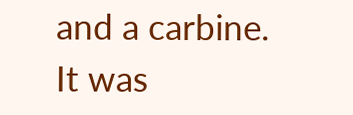and a carbine.  It was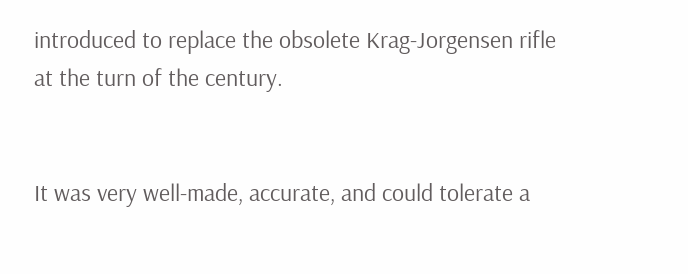introduced to replace the obsolete Krag-Jorgensen rifle at the turn of the century.


It was very well-made, accurate, and could tolerate a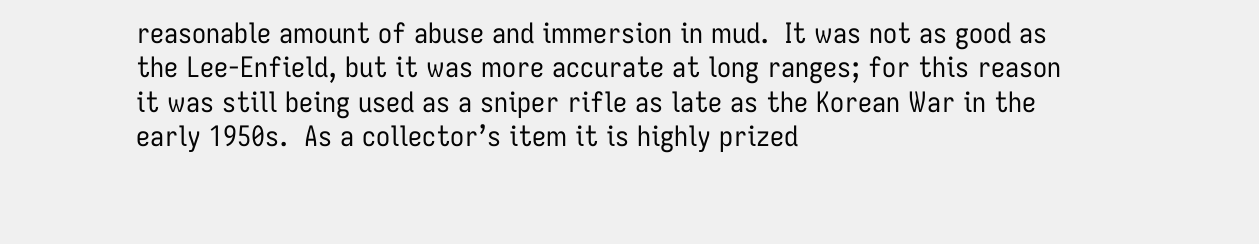reasonable amount of abuse and immersion in mud.  It was not as good as the Lee-Enfield, but it was more accurate at long ranges; for this reason it was still being used as a sniper rifle as late as the Korean War in the early 1950s.  As a collector’s item it is highly prized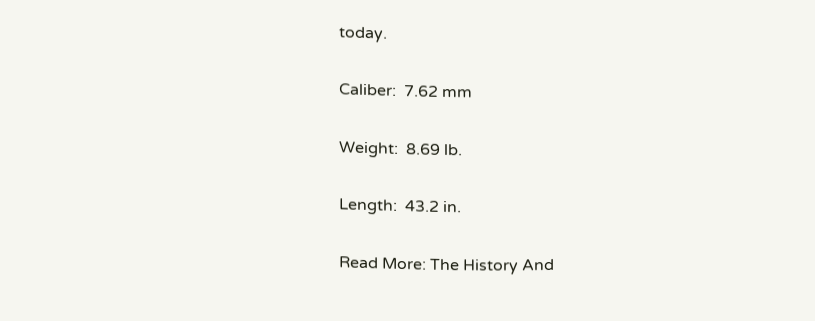today.

Caliber:  7.62 mm

Weight:  8.69 lb.

Length:  43.2 in.

Read More: The History And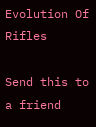Evolution Of Rifles

Send this to a friend